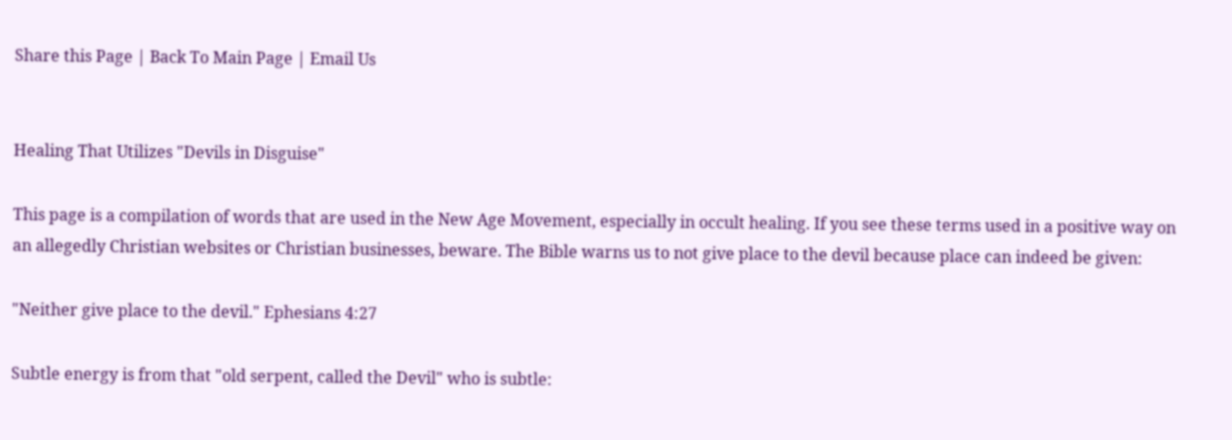Share this Page | Back To Main Page | Email Us


Healing That Utilizes "Devils in Disguise"

This page is a compilation of words that are used in the New Age Movement, especially in occult healing. If you see these terms used in a positive way on an allegedly Christian websites or Christian businesses, beware. The Bible warns us to not give place to the devil because place can indeed be given:

"Neither give place to the devil." Ephesians 4:27

Subtle energy is from that "old serpent, called the Devil" who is subtle: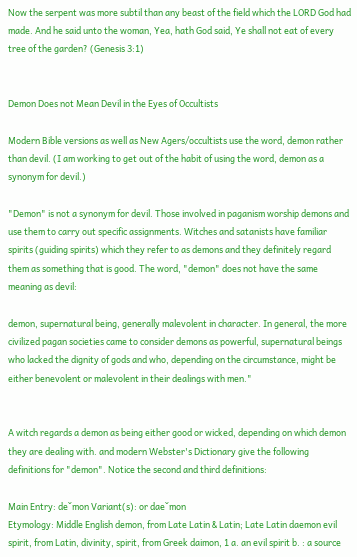Now the serpent was more subtil than any beast of the field which the LORD God had made. And he said unto the woman, Yea, hath God said, Ye shall not eat of every tree of the garden? (Genesis 3:1)


Demon Does not Mean Devil in the Eyes of Occultists

Modern Bible versions as well as New Agers/occultists use the word, demon rather than devil. (I am working to get out of the habit of using the word, demon as a synonym for devil.)

"Demon" is not a synonym for devil. Those involved in paganism worship demons and use them to carry out specific assignments. Witches and satanists have familiar spirits (guiding spirits) which they refer to as demons and they definitely regard them as something that is good. The word, "demon" does not have the same meaning as devil:

demon, supernatural being, generally malevolent in character. In general, the more civilized pagan societies came to consider demons as powerful, supernatural beings who lacked the dignity of gods and who, depending on the circumstance, might be either benevolent or malevolent in their dealings with men."


A witch regards a demon as being either good or wicked, depending on which demon they are dealing with. and modern Webster's Dictionary give the following definitions for "demon". Notice the second and third definitions:

Main Entry: deˇmon Variant(s): or daeˇmon
Etymology: Middle English demon, from Late Latin & Latin; Late Latin daemon evil spirit, from Latin, divinity, spirit, from Greek daimon, 1 a. an evil spirit b. : a source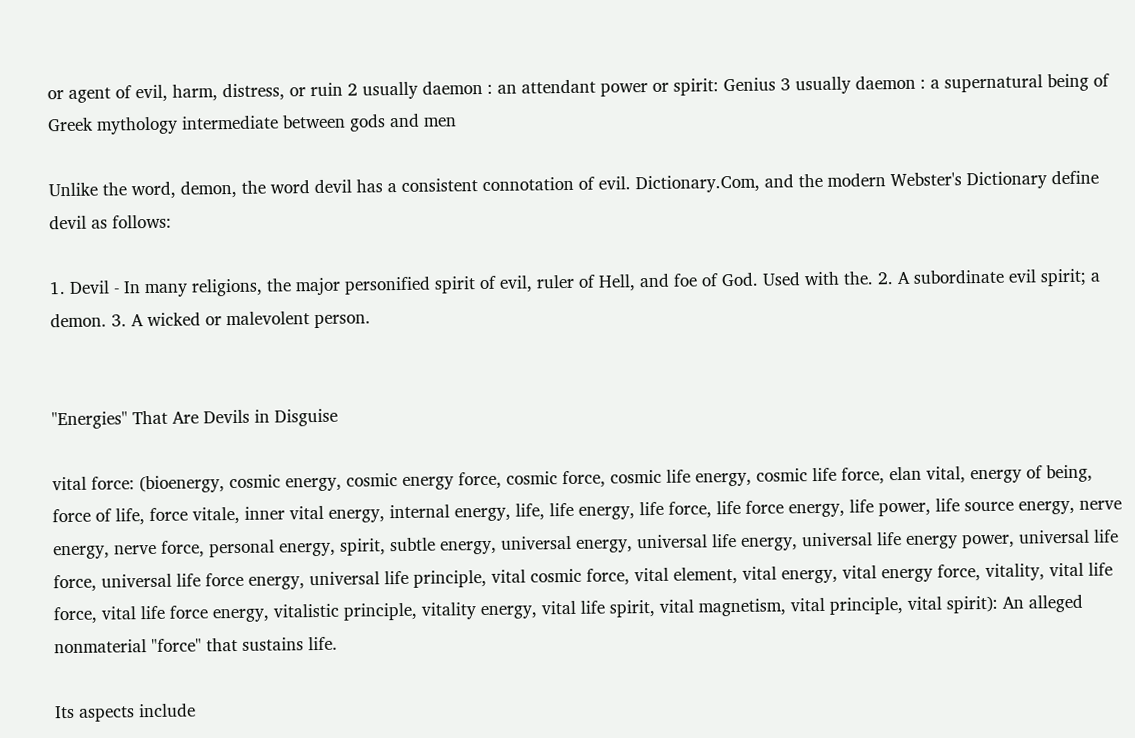or agent of evil, harm, distress, or ruin 2 usually daemon : an attendant power or spirit: Genius 3 usually daemon : a supernatural being of Greek mythology intermediate between gods and men

Unlike the word, demon, the word devil has a consistent connotation of evil. Dictionary.Com, and the modern Webster's Dictionary define devil as follows:

1. Devil - In many religions, the major personified spirit of evil, ruler of Hell, and foe of God. Used with the. 2. A subordinate evil spirit; a demon. 3. A wicked or malevolent person.


"Energies" That Are Devils in Disguise

vital force: (bioenergy, cosmic energy, cosmic energy force, cosmic force, cosmic life energy, cosmic life force, elan vital, energy of being, force of life, force vitale, inner vital energy, internal energy, life, life energy, life force, life force energy, life power, life source energy, nerve energy, nerve force, personal energy, spirit, subtle energy, universal energy, universal life energy, universal life energy power, universal life force, universal life force energy, universal life principle, vital cosmic force, vital element, vital energy, vital energy force, vitality, vital life force, vital life force energy, vitalistic principle, vitality energy, vital life spirit, vital magnetism, vital principle, vital spirit): An alleged nonmaterial "force" that sustains life.

Its aspects include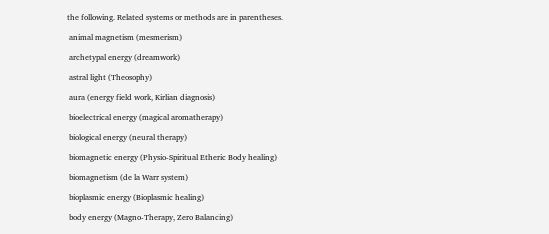the following. Related systems or methods are in parentheses.

 animal magnetism (mesmerism)

 archetypal energy (dreamwork)

 astral light (Theosophy)

 aura (energy field work, Kirlian diagnosis)

 bioelectrical energy (magical aromatherapy)

 biological energy (neural therapy)

 biomagnetic energy (Physio-Spiritual Etheric Body healing)

 biomagnetism (de la Warr system)

 bioplasmic energy (Bioplasmic healing)

 body energy (Magno-Therapy, Zero Balancing)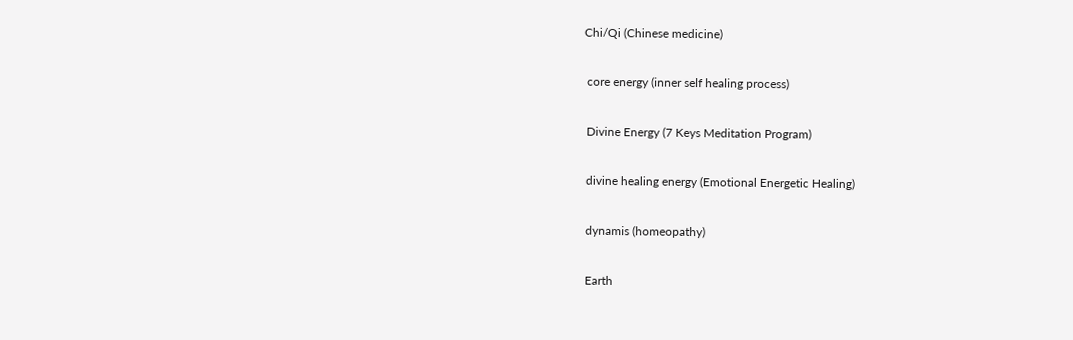Chi/Qi (Chinese medicine)

 core energy (inner self healing process)

 Divine Energy (7 Keys Meditation Program)

 divine healing energy (Emotional Energetic Healing)

 dynamis (homeopathy)

 Earth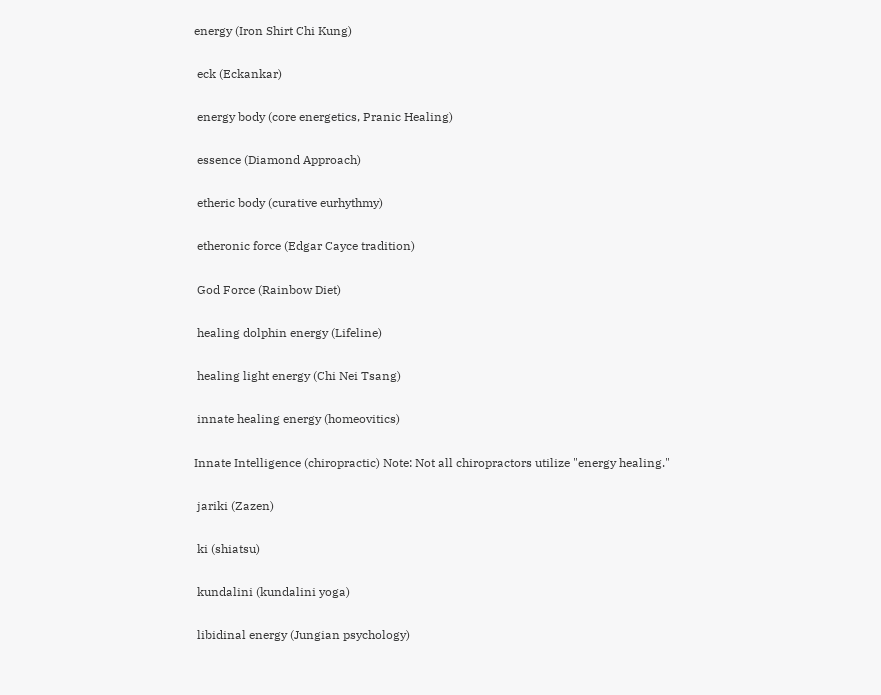energy (Iron Shirt Chi Kung)

 eck (Eckankar)

 energy body (core energetics, Pranic Healing)

 essence (Diamond Approach)

 etheric body (curative eurhythmy)

 etheronic force (Edgar Cayce tradition)

 God Force (Rainbow Diet)

 healing dolphin energy (Lifeline)

 healing light energy (Chi Nei Tsang)

 innate healing energy (homeovitics)

Innate Intelligence (chiropractic) Note: Not all chiropractors utilize "energy healing."

 jariki (Zazen)

 ki (shiatsu)

 kundalini (kundalini yoga)

 libidinal energy (Jungian psychology)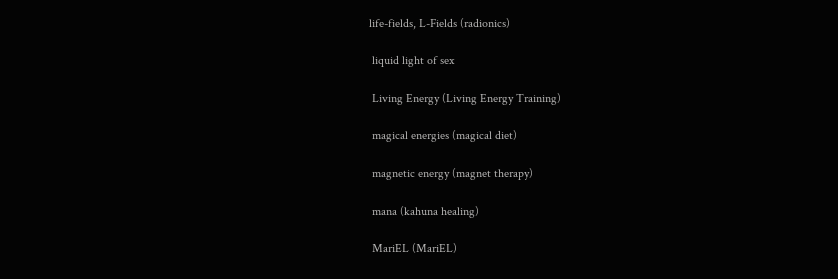life-fields, L-Fields (radionics)

 liquid light of sex

 Living Energy (Living Energy Training)

 magical energies (magical diet)

 magnetic energy (magnet therapy)

 mana (kahuna healing)

 MariEL (MariEL)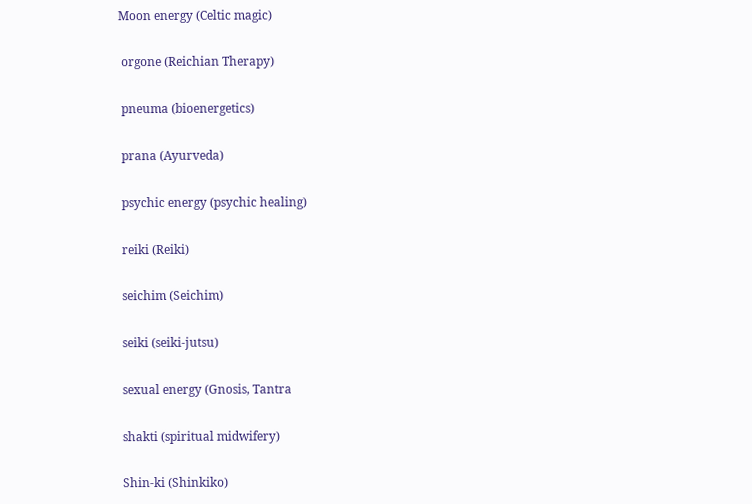Moon energy (Celtic magic)

 orgone (Reichian Therapy)

 pneuma (bioenergetics)

 prana (Ayurveda)

 psychic energy (psychic healing)

 reiki (Reiki)

 seichim (Seichim)

 seiki (seiki-jutsu)

 sexual energy (Gnosis, Tantra

 shakti (spiritual midwifery)

 Shin-ki (Shinkiko)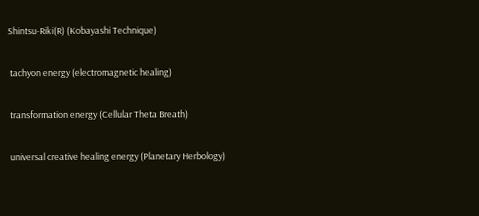Shintsu-Riki(R) (Kobayashi Technique)

 tachyon energy (electromagnetic healing)

 transformation energy (Cellular Theta Breath)

 universal creative healing energy (Planetary Herbology)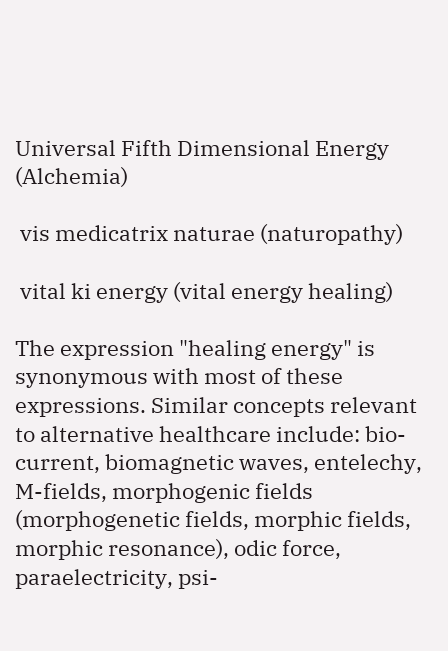Universal Fifth Dimensional Energy (Alchemia)

 vis medicatrix naturae (naturopathy)

 vital ki energy (vital energy healing)

The expression "healing energy" is synonymous with most of these expressions. Similar concepts relevant to alternative healthcare include: bio-current, biomagnetic waves, entelechy, M-fields, morphogenic fields (morphogenetic fields, morphic fields, morphic resonance), odic force, paraelectricity, psi-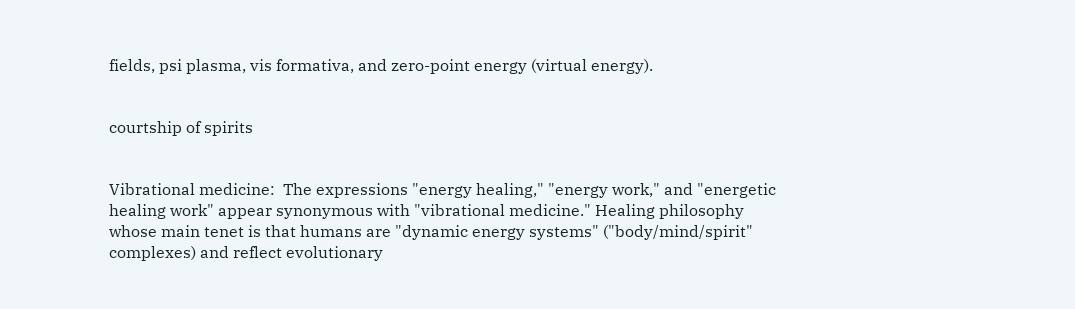fields, psi plasma, vis formativa, and zero-point energy (virtual energy).


courtship of spirits


Vibrational medicine:  The expressions "energy healing," "energy work," and "energetic healing work" appear synonymous with "vibrational medicine." Healing philosophy whose main tenet is that humans are "dynamic energy systems" ("body/mind/spirit" complexes) and reflect evolutionary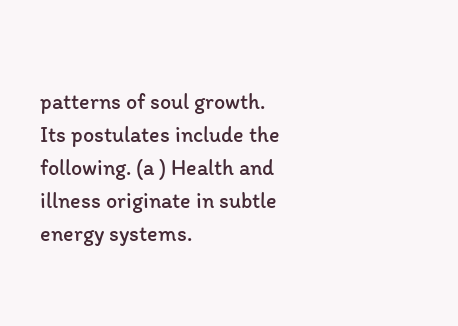patterns of soul growth. Its postulates include the following. (a ) Health and illness originate in subtle energy systems.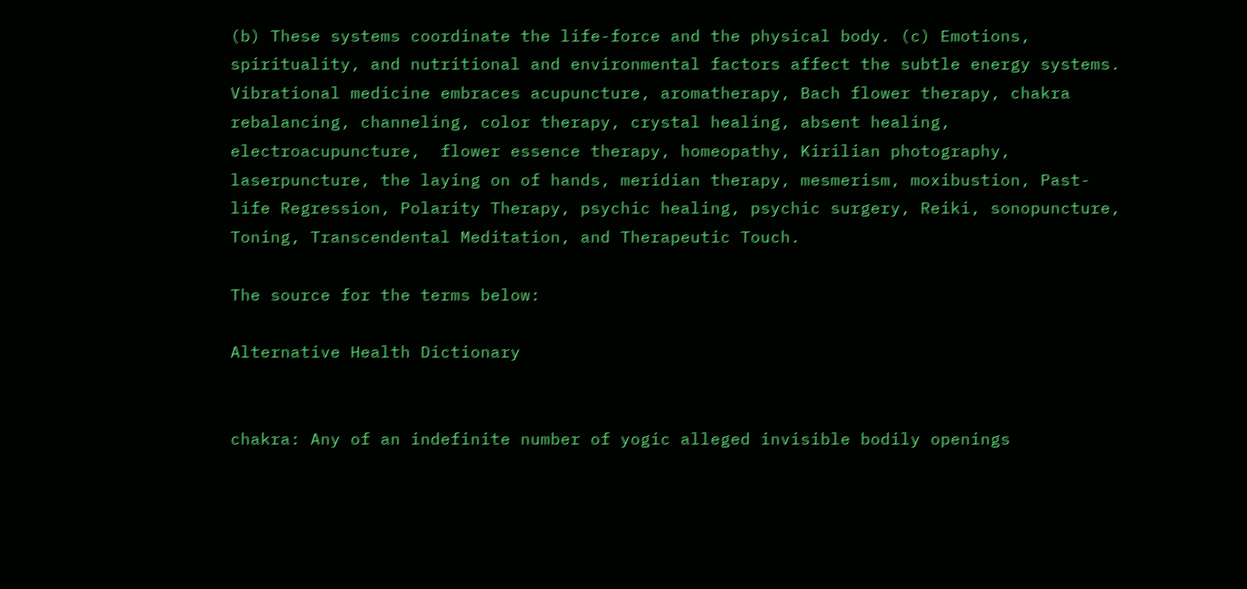(b) These systems coordinate the life-force and the physical body. (c) Emotions, spirituality, and nutritional and environmental factors affect the subtle energy systems. Vibrational medicine embraces acupuncture, aromatherapy, Bach flower therapy, chakra rebalancing, channeling, color therapy, crystal healing, absent healing, electroacupuncture,  flower essence therapy, homeopathy, Kirilian photography, laserpuncture, the laying on of hands, meridian therapy, mesmerism, moxibustion, Past-life Regression, Polarity Therapy, psychic healing, psychic surgery, Reiki, sonopuncture, Toning, Transcendental Meditation, and Therapeutic Touch.

The source for the terms below:

Alternative Health Dictionary


chakra: Any of an indefinite number of yogic alleged invisible bodily openings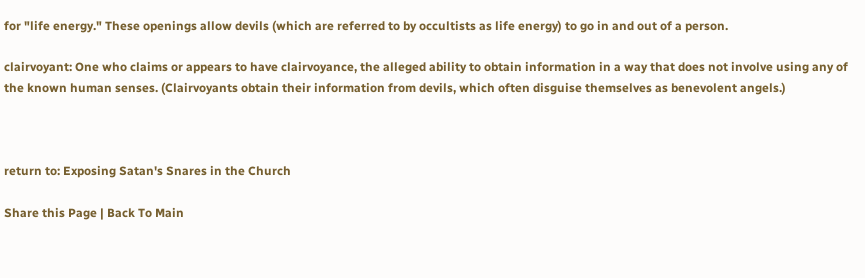for "life energy." These openings allow devils (which are referred to by occultists as life energy) to go in and out of a person.

clairvoyant: One who claims or appears to have clairvoyance, the alleged ability to obtain information in a way that does not involve using any of the known human senses. (Clairvoyants obtain their information from devils, which often disguise themselves as benevolent angels.)



return to: Exposing Satan's Snares in the Church

Share this Page | Back To Main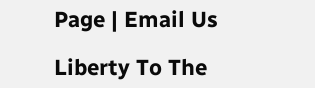Page | Email Us

Liberty To The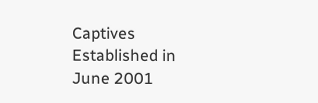Captives Established in June 2001